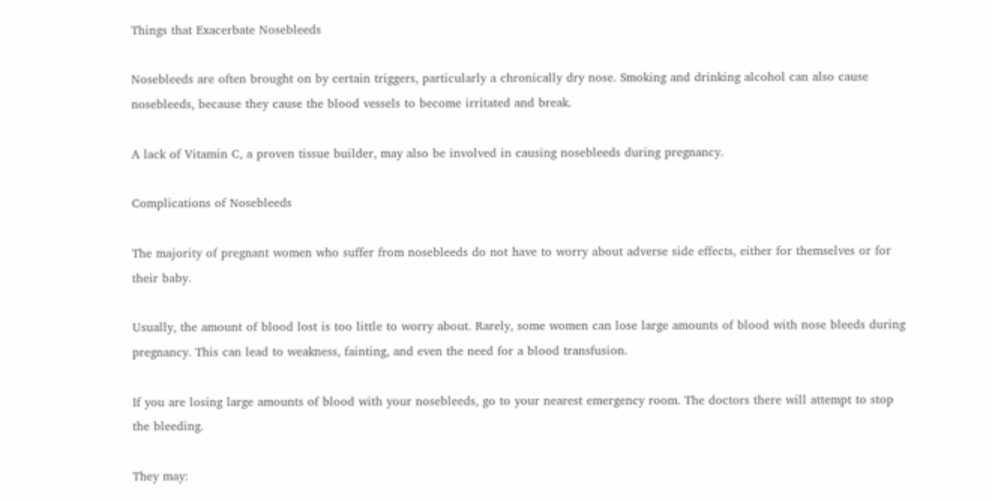Things that Exacerbate Nosebleeds

Nosebleeds are often brought on by certain triggers, particularly a chronically dry nose. Smoking and drinking alcohol can also cause nosebleeds, because they cause the blood vessels to become irritated and break.

A lack of Vitamin C, a proven tissue builder, may also be involved in causing nosebleeds during pregnancy.

Complications of Nosebleeds

The majority of pregnant women who suffer from nosebleeds do not have to worry about adverse side effects, either for themselves or for their baby.

Usually, the amount of blood lost is too little to worry about. Rarely, some women can lose large amounts of blood with nose bleeds during pregnancy. This can lead to weakness, fainting, and even the need for a blood transfusion.

If you are losing large amounts of blood with your nosebleeds, go to your nearest emergency room. The doctors there will attempt to stop the bleeding.

They may: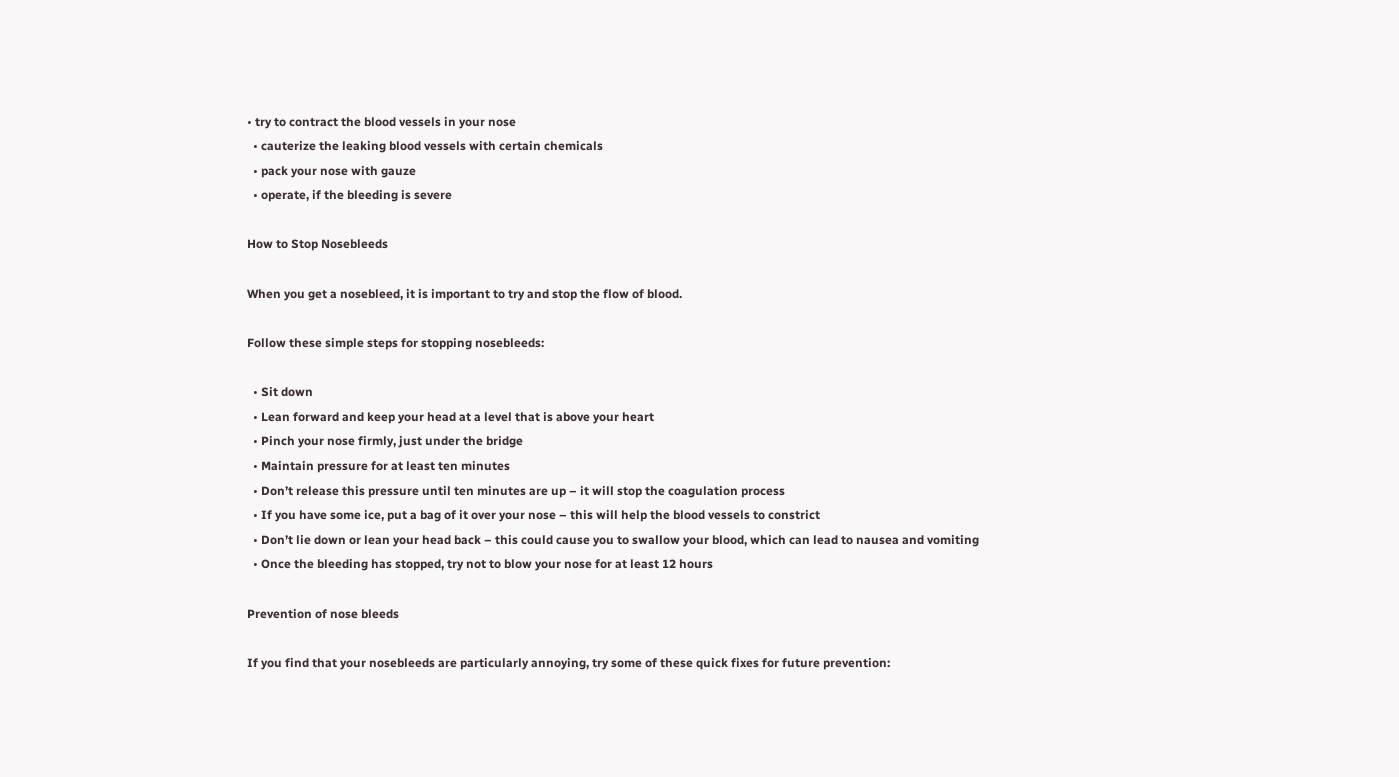• try to contract the blood vessels in your nose
  • cauterize the leaking blood vessels with certain chemicals
  • pack your nose with gauze
  • operate, if the bleeding is severe

How to Stop Nosebleeds

When you get a nosebleed, it is important to try and stop the flow of blood.

Follow these simple steps for stopping nosebleeds:

  • Sit down
  • Lean forward and keep your head at a level that is above your heart
  • Pinch your nose firmly, just under the bridge
  • Maintain pressure for at least ten minutes
  • Don’t release this pressure until ten minutes are up – it will stop the coagulation process
  • If you have some ice, put a bag of it over your nose – this will help the blood vessels to constrict
  • Don’t lie down or lean your head back – this could cause you to swallow your blood, which can lead to nausea and vomiting
  • Once the bleeding has stopped, try not to blow your nose for at least 12 hours

Prevention of nose bleeds

If you find that your nosebleeds are particularly annoying, try some of these quick fixes for future prevention: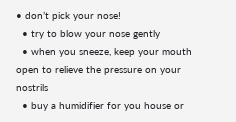• don’t pick your nose!
  • try to blow your nose gently
  • when you sneeze, keep your mouth open to relieve the pressure on your nostrils
  • buy a humidifier for you house or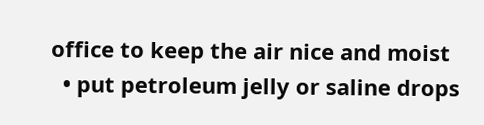office to keep the air nice and moist
  • put petroleum jelly or saline drops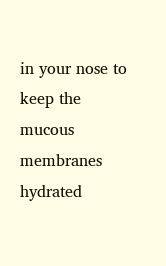in your nose to keep the mucous membranes hydrated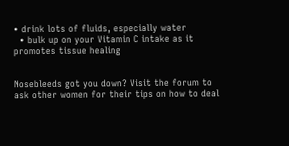• drink lots of fluids, especially water
  • bulk up on your Vitamin C intake as it promotes tissue healing


Nosebleeds got you down? Visit the forum to ask other women for their tips on how to deal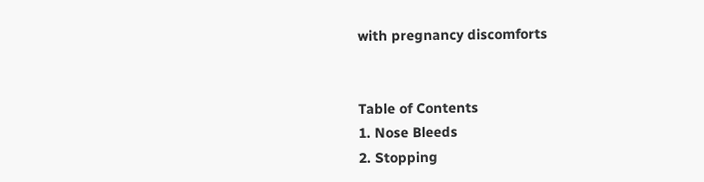with pregnancy discomforts


Table of Contents
1. Nose Bleeds
2. Stopping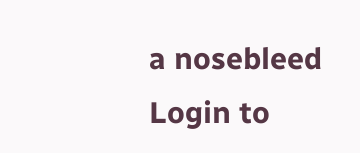a nosebleed
Login to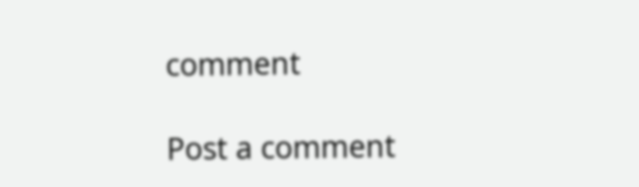comment

Post a comment